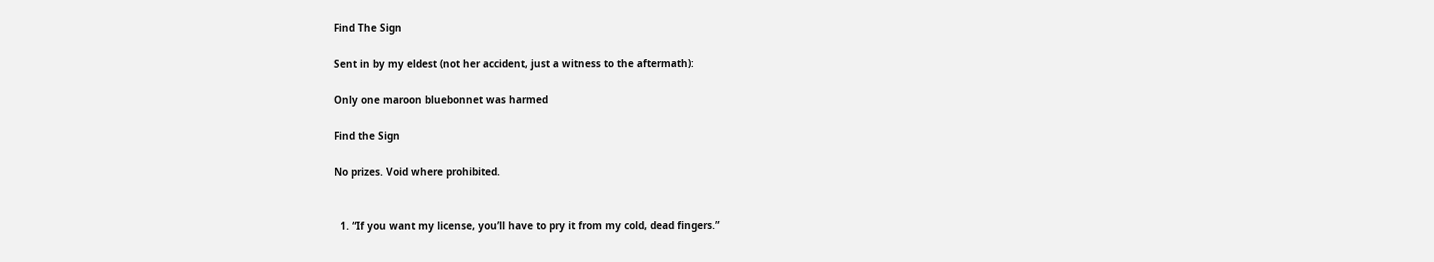Find The Sign

Sent in by my eldest (not her accident, just a witness to the aftermath):

Only one maroon bluebonnet was harmed

Find the Sign

No prizes. Void where prohibited.


  1. “If you want my license, you’ll have to pry it from my cold, dead fingers.”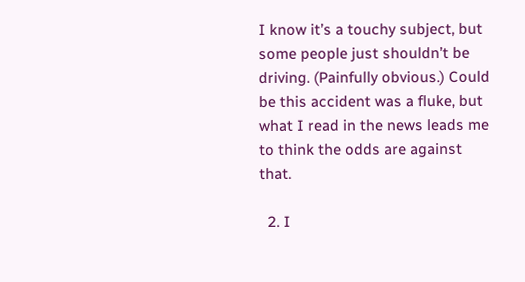I know it’s a touchy subject, but some people just shouldn’t be driving. (Painfully obvious.) Could be this accident was a fluke, but what I read in the news leads me to think the odds are against that.

  2. I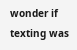wonder if texting was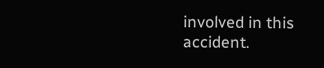involved in this accident.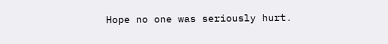Hope no one was seriously hurt.